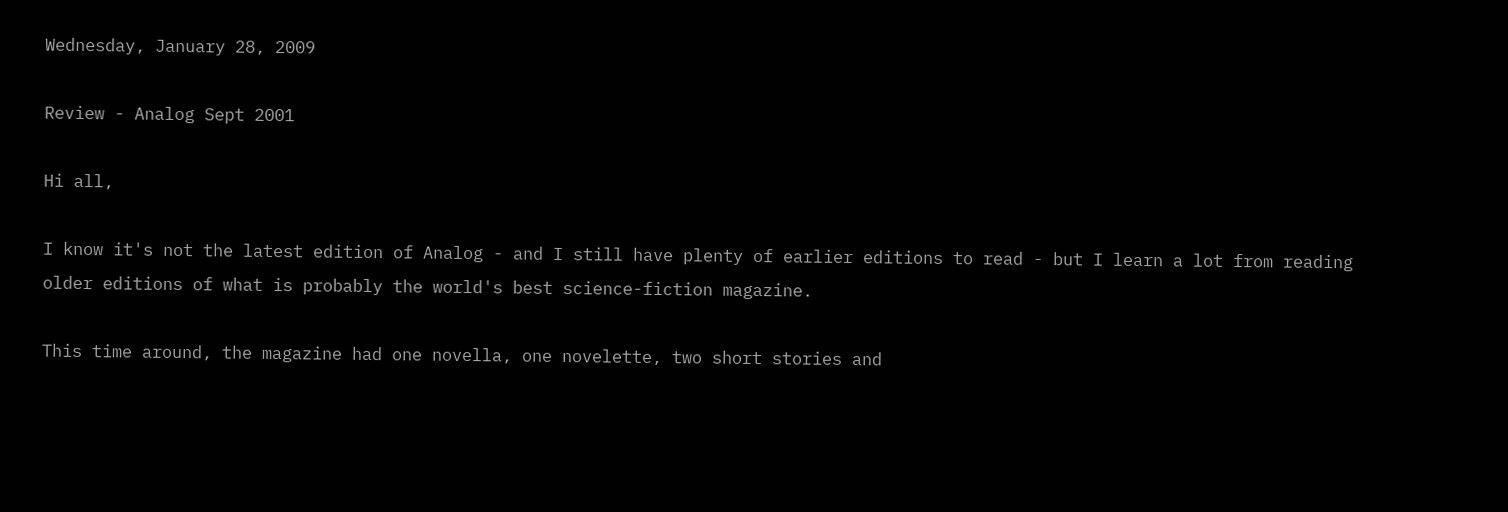Wednesday, January 28, 2009

Review - Analog Sept 2001

Hi all,

I know it's not the latest edition of Analog - and I still have plenty of earlier editions to read - but I learn a lot from reading older editions of what is probably the world's best science-fiction magazine.

This time around, the magazine had one novella, one novelette, two short stories and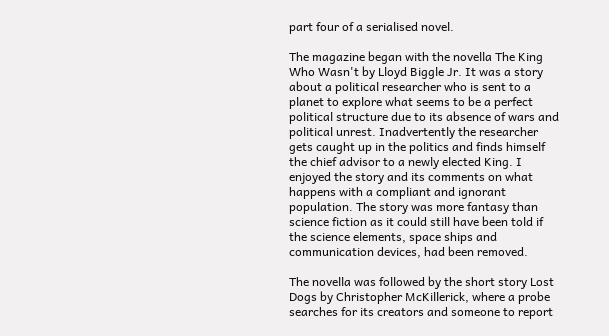part four of a serialised novel.

The magazine began with the novella The King Who Wasn't by Lloyd Biggle Jr. It was a story about a political researcher who is sent to a planet to explore what seems to be a perfect political structure due to its absence of wars and political unrest. Inadvertently the researcher gets caught up in the politics and finds himself the chief advisor to a newly elected King. I enjoyed the story and its comments on what happens with a compliant and ignorant population. The story was more fantasy than science fiction as it could still have been told if the science elements, space ships and communication devices, had been removed.

The novella was followed by the short story Lost Dogs by Christopher McKillerick, where a probe searches for its creators and someone to report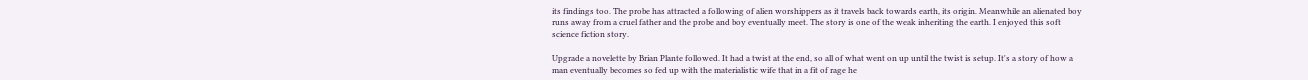its findings too. The probe has attracted a following of alien worshippers as it travels back towards earth, its origin. Meanwhile an alienated boy runs away from a cruel father and the probe and boy eventually meet. The story is one of the weak inheriting the earth. I enjoyed this soft science fiction story.

Upgrade a novelette by Brian Plante followed. It had a twist at the end, so all of what went on up until the twist is setup. It's a story of how a man eventually becomes so fed up with the materialistic wife that in a fit of rage he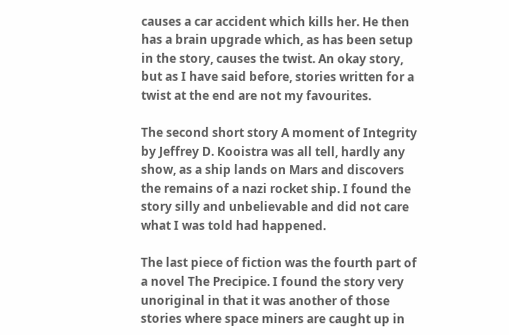causes a car accident which kills her. He then has a brain upgrade which, as has been setup in the story, causes the twist. An okay story, but as I have said before, stories written for a twist at the end are not my favourites.

The second short story A moment of Integrity by Jeffrey D. Kooistra was all tell, hardly any show, as a ship lands on Mars and discovers the remains of a nazi rocket ship. I found the story silly and unbelievable and did not care what I was told had happened.

The last piece of fiction was the fourth part of a novel The Precipice. I found the story very unoriginal in that it was another of those stories where space miners are caught up in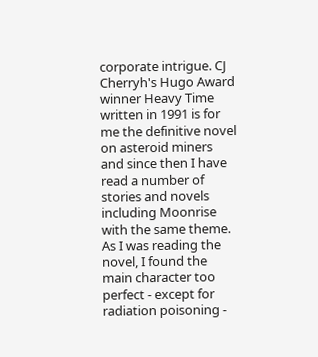corporate intrigue. CJ Cherryh's Hugo Award winner Heavy Time written in 1991 is for me the definitive novel on asteroid miners and since then I have read a number of stories and novels including Moonrise with the same theme. As I was reading the novel, I found the main character too perfect - except for radiation poisoning -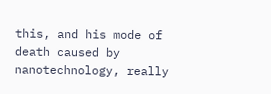this, and his mode of death caused by nanotechnology, really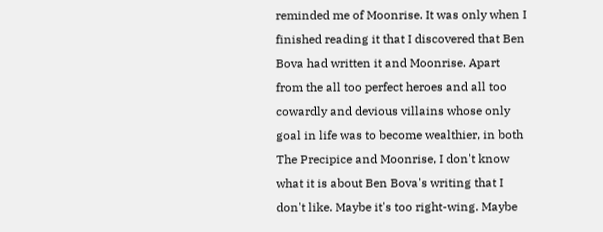reminded me of Moonrise. It was only when I finished reading it that I discovered that Ben Bova had written it and Moonrise. Apart from the all too perfect heroes and all too cowardly and devious villains whose only goal in life was to become wealthier, in both The Precipice and Moonrise, I don't know what it is about Ben Bova's writing that I don't like. Maybe it's too right-wing. Maybe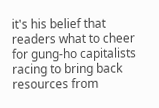it's his belief that readers what to cheer for gung-ho capitalists racing to bring back resources from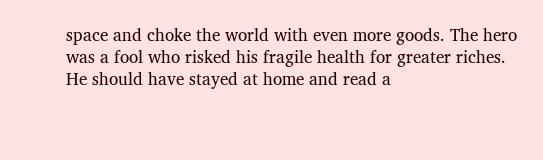space and choke the world with even more goods. The hero was a fool who risked his fragile health for greater riches. He should have stayed at home and read a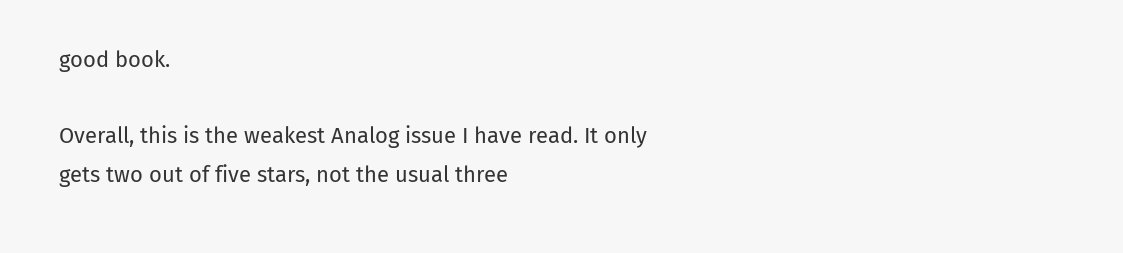good book.

Overall, this is the weakest Analog issue I have read. It only gets two out of five stars, not the usual three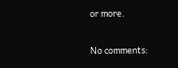or more.


No comments: